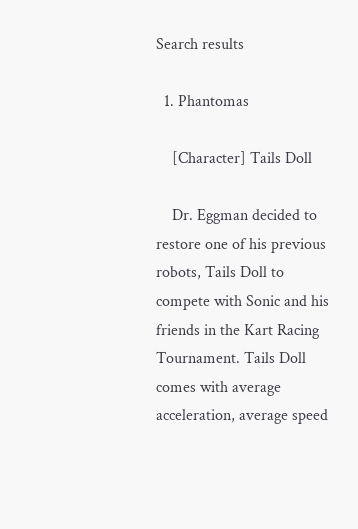Search results

  1. Phantomas

    [Character] Tails Doll

    Dr. Eggman decided to restore one of his previous robots, Tails Doll to compete with Sonic and his friends in the Kart Racing Tournament. Tails Doll comes with average acceleration, average speed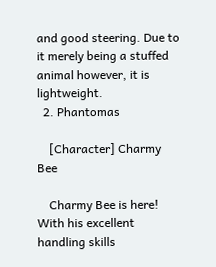and good steering. Due to it merely being a stuffed animal however, it is lightweight.
  2. Phantomas

    [Character] Charmy Bee

    Charmy Bee is here! With his excellent handling skills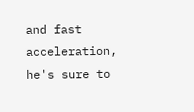and fast acceleration, he's sure to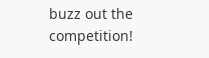buzz out the competition!